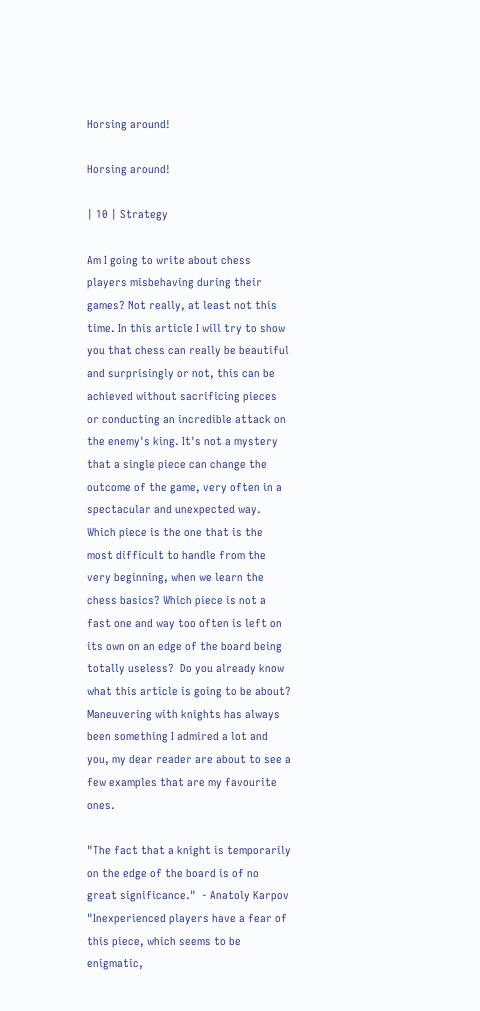Horsing around!

Horsing around!

| 10 | Strategy

Am I going to write about chess players misbehaving during their games? Not really, at least not this time. In this article I will try to show you that chess can really be beautiful and surprisingly or not, this can be achieved without sacrificing pieces or conducting an incredible attack on the enemy's king. It's not a mystery that a single piece can change the outcome of the game, very often in a spectacular and unexpected way. Which piece is the one that is the most difficult to handle from the very beginning, when we learn the chess basics? Which piece is not a fast one and way too often is left on its own on an edge of the board being totally useless?  Do you already know what this article is going to be about? Maneuvering with knights has always been something I admired a lot and you, my dear reader are about to see a few examples that are my favourite ones.

"The fact that a knight is temporarily on the edge of the board is of no great significance."  - Anatoly Karpov
"Inexperienced players have a fear of this piece, which seems to be enigmatic,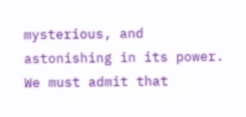mysterious, and astonishing in its power. We must admit that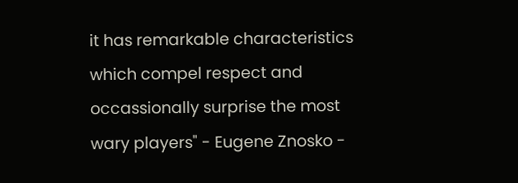it has remarkable characteristics which compel respect and occassionally surprise the most wary players" - Eugene Znosko -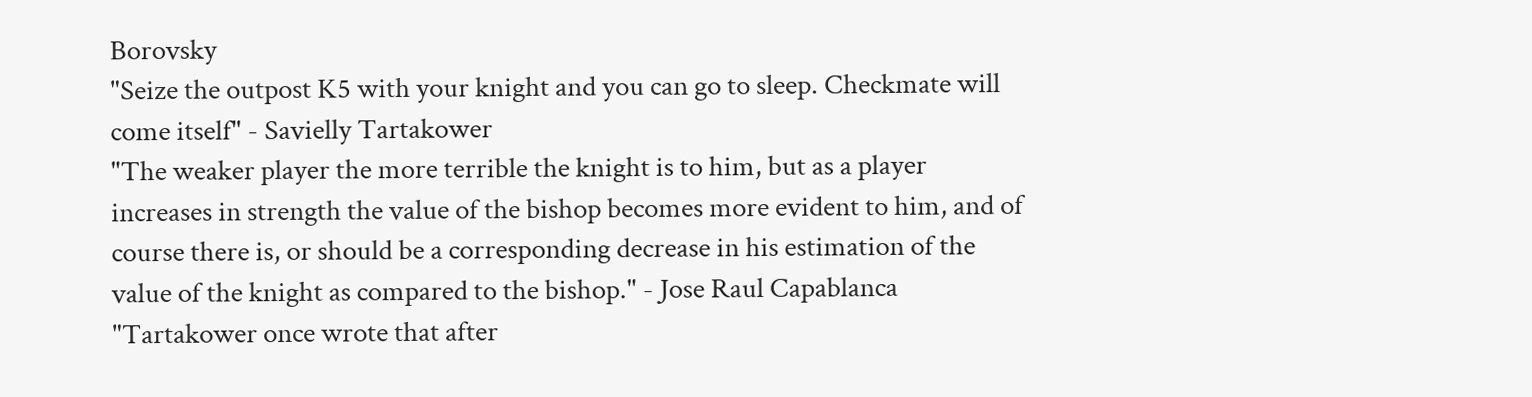Borovsky
"Seize the outpost K5 with your knight and you can go to sleep. Checkmate will come itself" - Savielly Tartakower
"The weaker player the more terrible the knight is to him, but as a player increases in strength the value of the bishop becomes more evident to him, and of course there is, or should be a corresponding decrease in his estimation of the value of the knight as compared to the bishop." - Jose Raul Capablanca
"Tartakower once wrote that after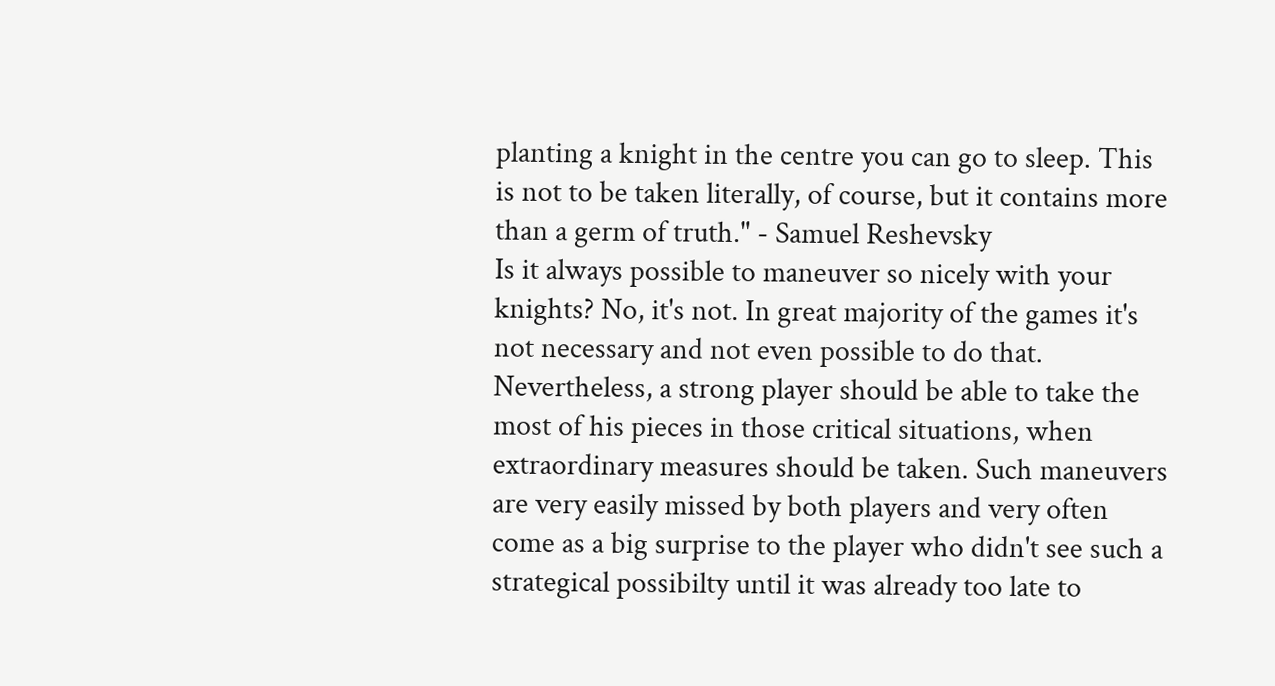planting a knight in the centre you can go to sleep. This is not to be taken literally, of course, but it contains more than a germ of truth." - Samuel Reshevsky
Is it always possible to maneuver so nicely with your knights? No, it's not. In great majority of the games it's not necessary and not even possible to do that. Nevertheless, a strong player should be able to take the most of his pieces in those critical situations, when extraordinary measures should be taken. Such maneuvers are very easily missed by both players and very often come as a big surprise to the player who didn't see such a strategical possibilty until it was already too late to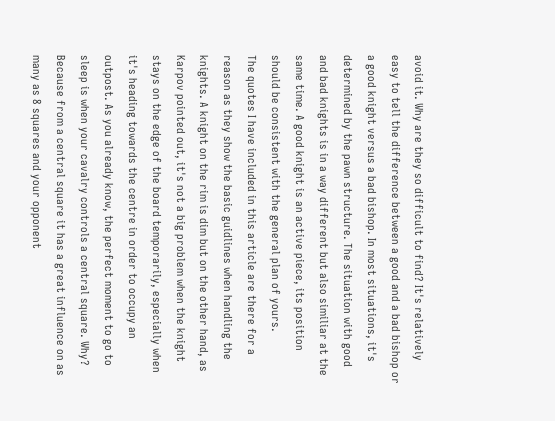avoid it. Why are they so difficult to find? It's relatively easy to tell the difference between a good and a bad bishop or a good knight versus a bad bishop. In most situations, it's determined by the pawn structure. The situation with good and bad knights is in a way different but also similiar at the same time. A good knight is an active piece, its position should be consistent with the general plan of yours.
The quotes I have included in this article are there for a reason as they show the basic guidlines when handling the knights. A knight on the rim is dim but on the other hand, as Karpov pointed out, it's not a big problem when the knight stays on the edge of the board temporarily, especially when it's heading towards the centre in order to occupy an outpost. As you already know, the perfect moment to go to sleep is when your cavalry controls a central square. Why? Because from a central square it has a great influence on as many as 8 squares and your opponent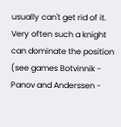usually can't get rid of it. Very often such a knight can dominate the position (see games Botvinnik - Panov and Anderssen -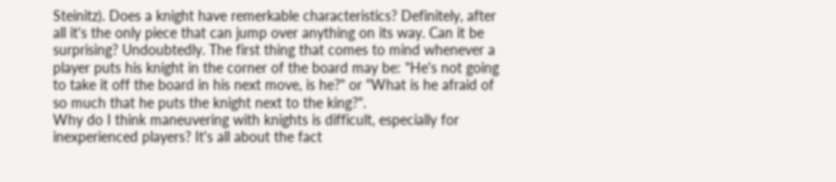Steinitz). Does a knight have remerkable characteristics? Definitely, after all it's the only piece that can jump over anything on its way. Can it be surprising? Undoubtedly. The first thing that comes to mind whenever a player puts his knight in the corner of the board may be: "He's not going to take it off the board in his next move, is he?" or "What is he afraid of so much that he puts the knight next to the king?".
Why do I think maneuvering with knights is difficult, especially for inexperienced players? It's all about the fact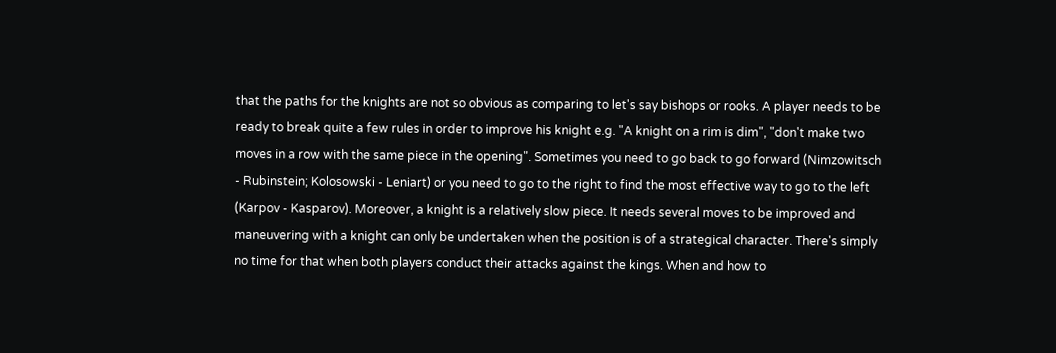that the paths for the knights are not so obvious as comparing to let's say bishops or rooks. A player needs to be ready to break quite a few rules in order to improve his knight e.g. "A knight on a rim is dim", "don't make two moves in a row with the same piece in the opening". Sometimes you need to go back to go forward (Nimzowitsch - Rubinstein; Kolosowski - Leniart) or you need to go to the right to find the most effective way to go to the left (Karpov - Kasparov). Moreover, a knight is a relatively slow piece. It needs several moves to be improved and maneuvering with a knight can only be undertaken when the position is of a strategical character. There's simply no time for that when both players conduct their attacks against the kings. When and how to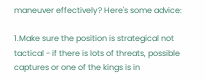maneuver effectively? Here's some advice:

1.Make sure the position is strategical not tactical - if there is lots of threats, possible captures or one of the kings is in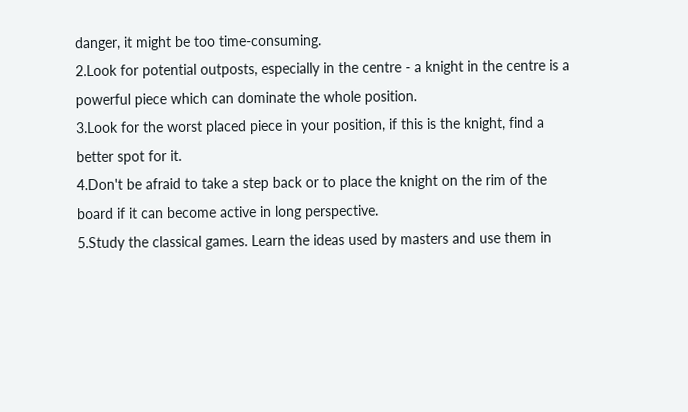danger, it might be too time-consuming.
2.Look for potential outposts, especially in the centre - a knight in the centre is a powerful piece which can dominate the whole position.
3.Look for the worst placed piece in your position, if this is the knight, find a better spot for it.
4.Don't be afraid to take a step back or to place the knight on the rim of the board if it can become active in long perspective.
5.Study the classical games. Learn the ideas used by masters and use them in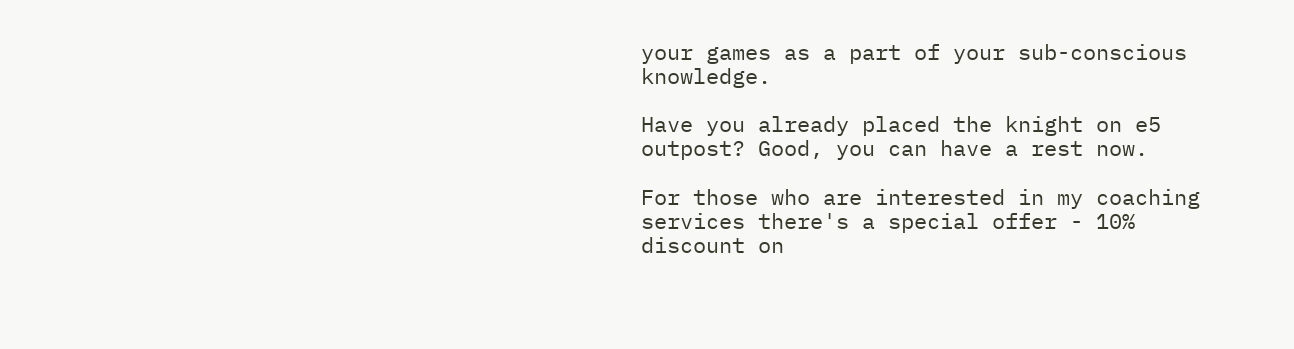your games as a part of your sub-conscious knowledge.

Have you already placed the knight on e5 outpost? Good, you can have a rest now.

For those who are interested in my coaching services there's a special offer - 10% discount on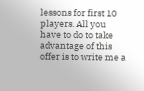lessons for first 10 players. All you have to do to take advantage of this offer is to write me a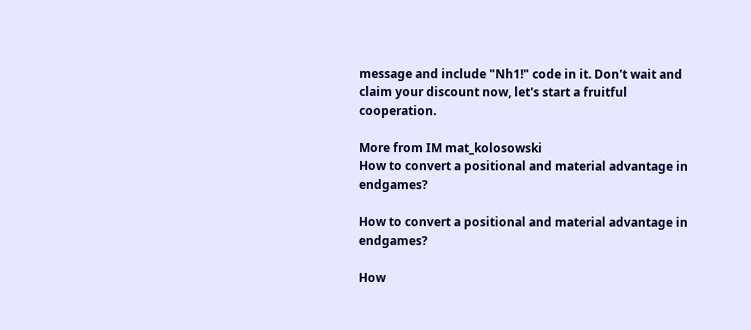message and include "Nh1!" code in it. Don't wait and claim your discount now, let's start a fruitful cooperation.

More from IM mat_kolosowski
How to convert a positional and material advantage in endgames?

How to convert a positional and material advantage in endgames?

How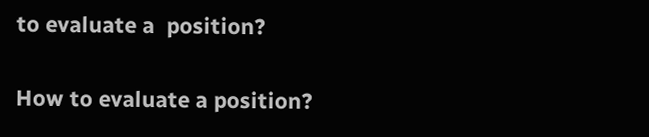to evaluate a  position?

How to evaluate a position?